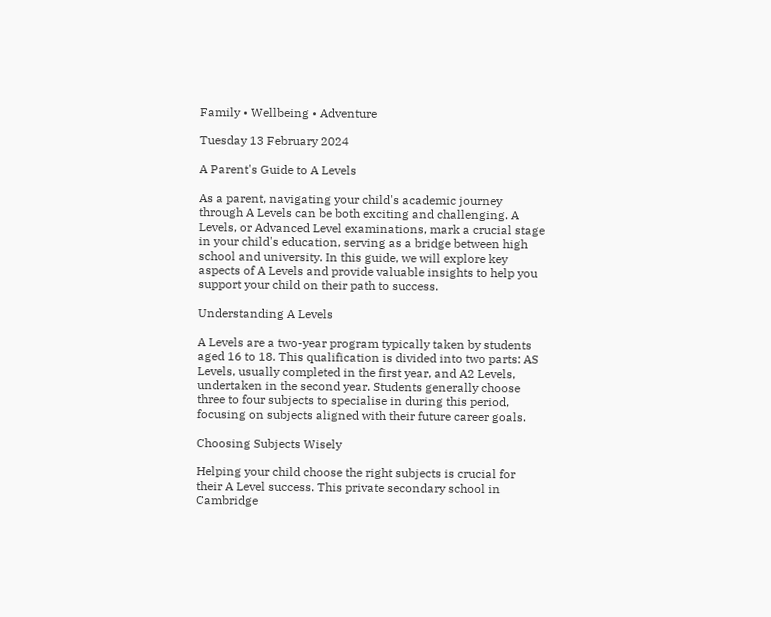Family • Wellbeing • Adventure

Tuesday 13 February 2024

A Parent's Guide to A Levels

As a parent, navigating your child's academic journey through A Levels can be both exciting and challenging. A Levels, or Advanced Level examinations, mark a crucial stage in your child's education, serving as a bridge between high school and university. In this guide, we will explore key aspects of A Levels and provide valuable insights to help you support your child on their path to success.

Understanding A Levels

A Levels are a two-year program typically taken by students aged 16 to 18. This qualification is divided into two parts: AS Levels, usually completed in the first year, and A2 Levels, undertaken in the second year. Students generally choose three to four subjects to specialise in during this period, focusing on subjects aligned with their future career goals.

Choosing Subjects Wisely

Helping your child choose the right subjects is crucial for their A Level success. This private secondary school in Cambridge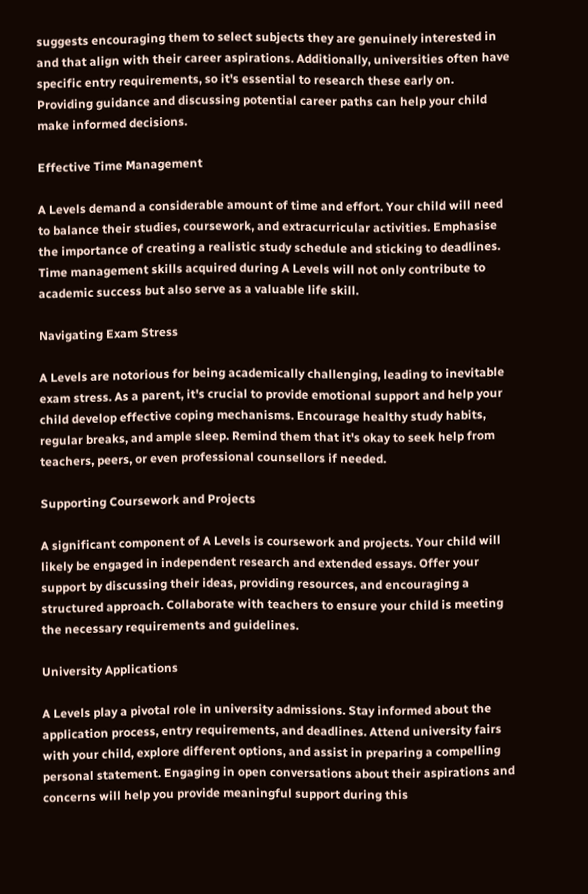suggests encouraging them to select subjects they are genuinely interested in and that align with their career aspirations. Additionally, universities often have specific entry requirements, so it's essential to research these early on. Providing guidance and discussing potential career paths can help your child make informed decisions.

Effective Time Management

A Levels demand a considerable amount of time and effort. Your child will need to balance their studies, coursework, and extracurricular activities. Emphasise the importance of creating a realistic study schedule and sticking to deadlines. Time management skills acquired during A Levels will not only contribute to academic success but also serve as a valuable life skill.

Navigating Exam Stress

A Levels are notorious for being academically challenging, leading to inevitable exam stress. As a parent, it's crucial to provide emotional support and help your child develop effective coping mechanisms. Encourage healthy study habits, regular breaks, and ample sleep. Remind them that it's okay to seek help from teachers, peers, or even professional counsellors if needed.

Supporting Coursework and Projects

A significant component of A Levels is coursework and projects. Your child will likely be engaged in independent research and extended essays. Offer your support by discussing their ideas, providing resources, and encouraging a structured approach. Collaborate with teachers to ensure your child is meeting the necessary requirements and guidelines.

University Applications

A Levels play a pivotal role in university admissions. Stay informed about the application process, entry requirements, and deadlines. Attend university fairs with your child, explore different options, and assist in preparing a compelling personal statement. Engaging in open conversations about their aspirations and concerns will help you provide meaningful support during this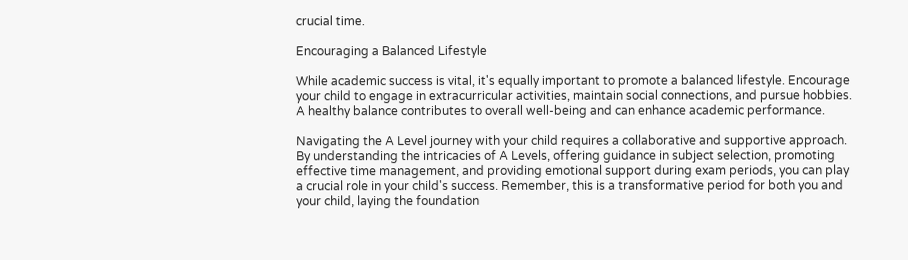crucial time.

Encouraging a Balanced Lifestyle

While academic success is vital, it's equally important to promote a balanced lifestyle. Encourage your child to engage in extracurricular activities, maintain social connections, and pursue hobbies. A healthy balance contributes to overall well-being and can enhance academic performance.

Navigating the A Level journey with your child requires a collaborative and supportive approach. By understanding the intricacies of A Levels, offering guidance in subject selection, promoting effective time management, and providing emotional support during exam periods, you can play a crucial role in your child's success. Remember, this is a transformative period for both you and your child, laying the foundation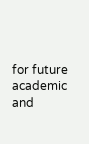for future academic and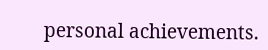personal achievements.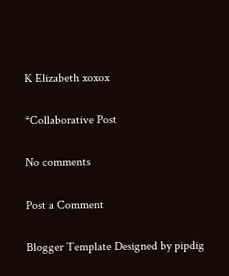K Elizabeth xoxox

*Collaborative Post

No comments

Post a Comment

Blogger Template Designed by pipdig